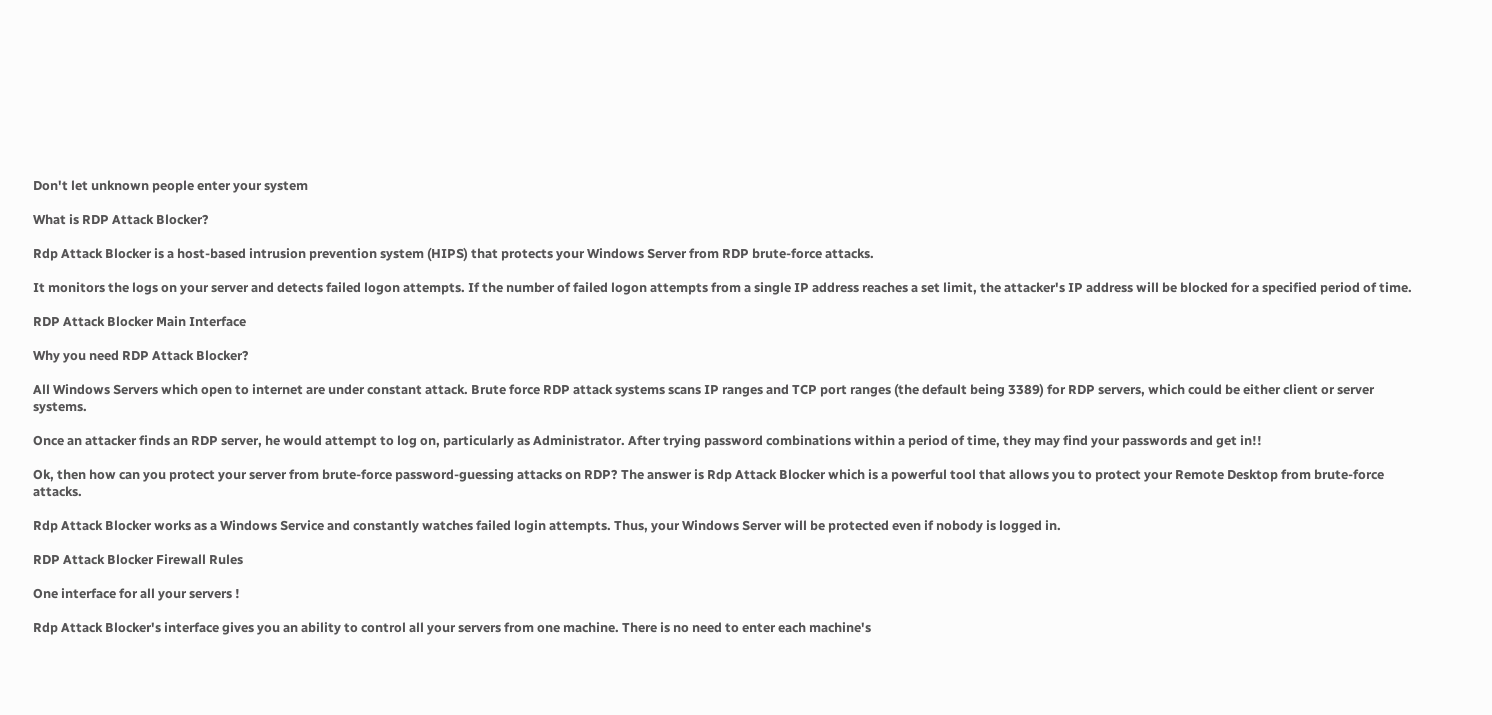Don't let unknown people enter your system

What is RDP Attack Blocker?

Rdp Attack Blocker is a host-based intrusion prevention system (HIPS) that protects your Windows Server from RDP brute-force attacks.

It monitors the logs on your server and detects failed logon attempts. If the number of failed logon attempts from a single IP address reaches a set limit, the attacker's IP address will be blocked for a specified period of time.

RDP Attack Blocker Main Interface

Why you need RDP Attack Blocker?

All Windows Servers which open to internet are under constant attack. Brute force RDP attack systems scans IP ranges and TCP port ranges (the default being 3389) for RDP servers, which could be either client or server systems.

Once an attacker finds an RDP server, he would attempt to log on, particularly as Administrator. After trying password combinations within a period of time, they may find your passwords and get in!!

Ok, then how can you protect your server from brute-force password-guessing attacks on RDP? The answer is Rdp Attack Blocker which is a powerful tool that allows you to protect your Remote Desktop from brute-force attacks.

Rdp Attack Blocker works as a Windows Service and constantly watches failed login attempts. Thus, your Windows Server will be protected even if nobody is logged in.

RDP Attack Blocker Firewall Rules

One interface for all your servers !

Rdp Attack Blocker's interface gives you an ability to control all your servers from one machine. There is no need to enter each machine's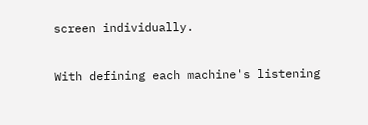screen individually.

With defining each machine's listening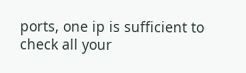ports, one ip is sufficient to check all your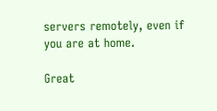servers remotely, even if you are at home.

Great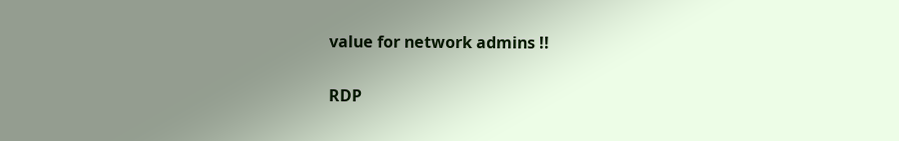value for network admins !!

RDP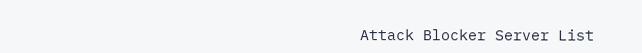Attack Blocker Server List